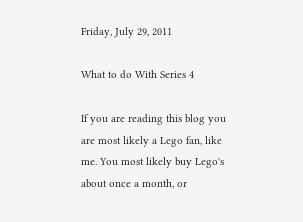Friday, July 29, 2011

What to do With Series 4

If you are reading this blog you are most likely a Lego fan, like me. You most likely buy Lego's about once a month, or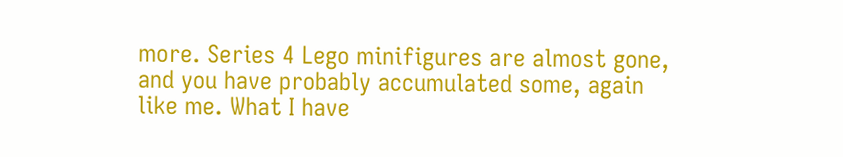more. Series 4 Lego minifigures are almost gone, and you have probably accumulated some, again like me. What I have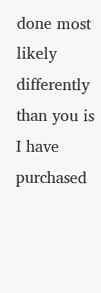done most likely differently than you is I have purchased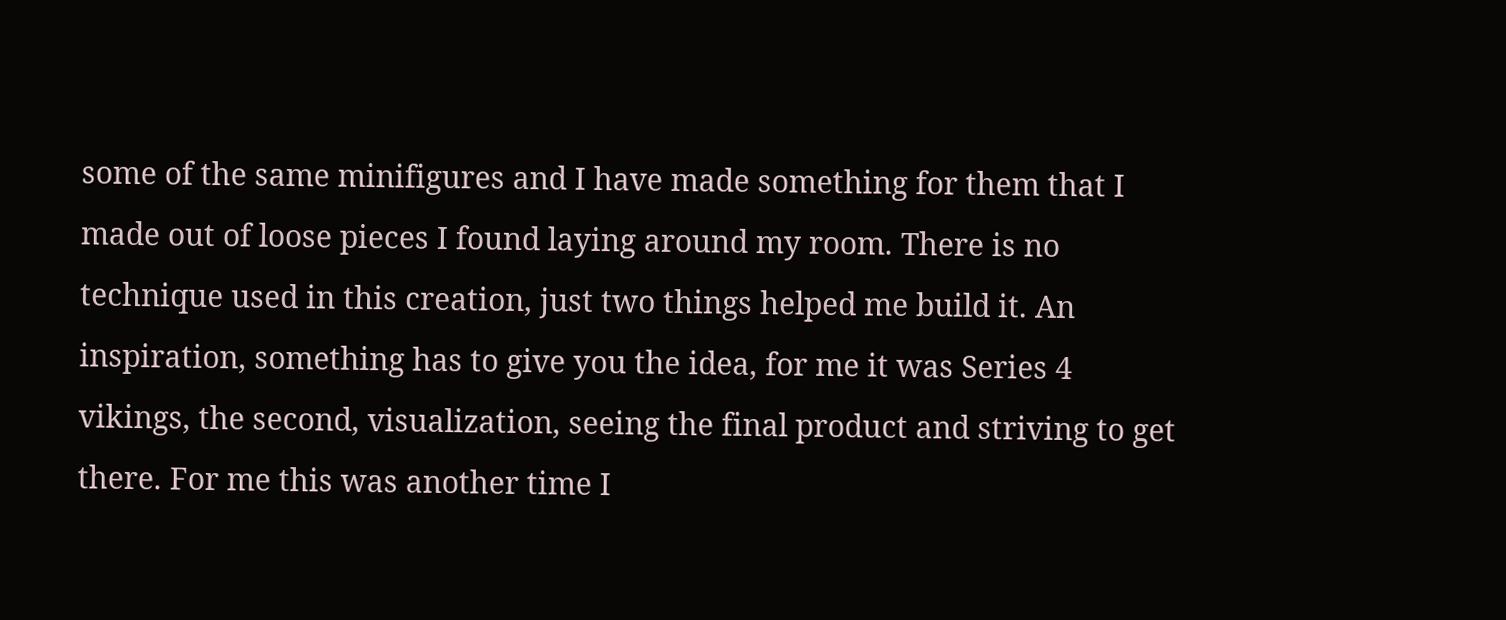some of the same minifigures and I have made something for them that I made out of loose pieces I found laying around my room. There is no technique used in this creation, just two things helped me build it. An inspiration, something has to give you the idea, for me it was Series 4 vikings, the second, visualization, seeing the final product and striving to get there. For me this was another time I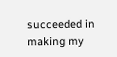succeeded in making my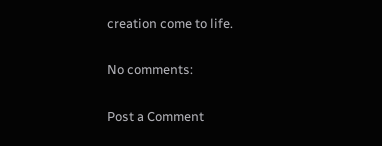creation come to life.

No comments:

Post a Comment